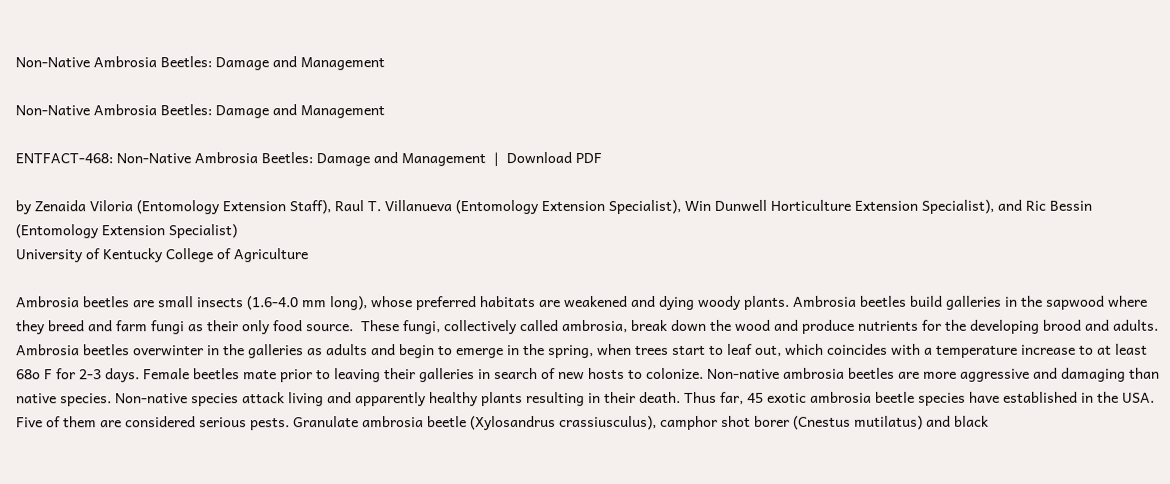Non-Native Ambrosia Beetles: Damage and Management

Non-Native Ambrosia Beetles: Damage and Management

ENTFACT-468: Non-Native Ambrosia Beetles: Damage and Management  |  Download PDF

by Zenaida Viloria (Entomology Extension Staff), Raul T. Villanueva (Entomology Extension Specialist), Win Dunwell Horticulture Extension Specialist), and Ric Bessin (Entomology Extension Specialist)
University of Kentucky College of Agriculture

Ambrosia beetles are small insects (1.6-4.0 mm long), whose preferred habitats are weakened and dying woody plants. Ambrosia beetles build galleries in the sapwood where they breed and farm fungi as their only food source.  These fungi, collectively called ambrosia, break down the wood and produce nutrients for the developing brood and adults. Ambrosia beetles overwinter in the galleries as adults and begin to emerge in the spring, when trees start to leaf out, which coincides with a temperature increase to at least 68o F for 2-3 days. Female beetles mate prior to leaving their galleries in search of new hosts to colonize. Non-native ambrosia beetles are more aggressive and damaging than native species. Non-native species attack living and apparently healthy plants resulting in their death. Thus far, 45 exotic ambrosia beetle species have established in the USA. Five of them are considered serious pests. Granulate ambrosia beetle (Xylosandrus crassiusculus), camphor shot borer (Cnestus mutilatus) and black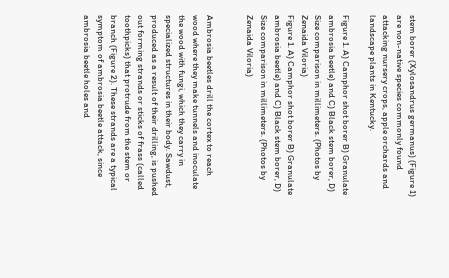stem borer (Xylosandrus germanus) (Figure 1) are non-native species commonly found attacking nursery crops, apple orchards and landscape plants in Kentucky.

Figure 1. A) Camphor shot borer B) Granulate ambrosia beetle) and C) Black stem borer, D) Size comparison in millimeters. (Photos by Zenaida Viloria)
Figure 1. A) Camphor shot borer B) Granulate ambrosia beetle) and C) Black stem borer, D) Size comparison in millimeters. (Photos by Zenaida Viloria)


Ambrosia beetles drill the cortex to reach wood where they make tunnels and inoculate the wood with fungi, which they carry in specialized structures in their body. Sawdust, produced as a result of their drilling, is pushed out forming strands or sticks of frass (called toothpicks) that protrude from the stem or branch (Figure 2). These strands are a typical symptom of ambrosia beetle attack, since ambrosia beetle holes and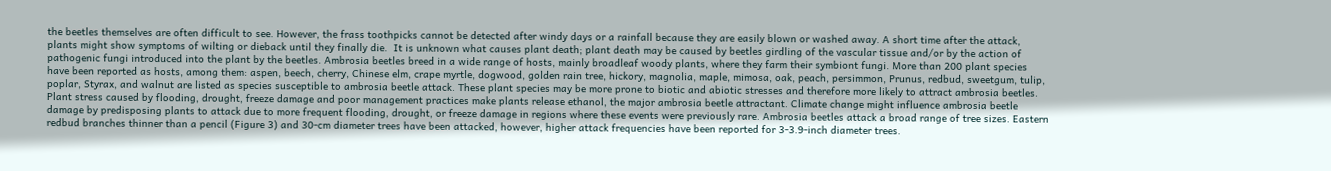the beetles themselves are often difficult to see. However, the frass toothpicks cannot be detected after windy days or a rainfall because they are easily blown or washed away. A short time after the attack, plants might show symptoms of wilting or dieback until they finally die.  It is unknown what causes plant death; plant death may be caused by beetles girdling of the vascular tissue and/or by the action of pathogenic fungi introduced into the plant by the beetles. Ambrosia beetles breed in a wide range of hosts, mainly broadleaf woody plants, where they farm their symbiont fungi. More than 200 plant species have been reported as hosts, among them: aspen, beech, cherry, Chinese elm, crape myrtle, dogwood, golden rain tree, hickory, magnolia, maple, mimosa, oak, peach, persimmon, Prunus, redbud, sweetgum, tulip, poplar, Styrax, and walnut are listed as species susceptible to ambrosia beetle attack. These plant species may be more prone to biotic and abiotic stresses and therefore more likely to attract ambrosia beetles. Plant stress caused by flooding, drought, freeze damage and poor management practices make plants release ethanol, the major ambrosia beetle attractant. Climate change might influence ambrosia beetle damage by predisposing plants to attack due to more frequent flooding, drought, or freeze damage in regions where these events were previously rare. Ambrosia beetles attack a broad range of tree sizes. Eastern redbud branches thinner than a pencil (Figure 3) and 30-cm diameter trees have been attacked, however, higher attack frequencies have been reported for 3-3.9-inch diameter trees.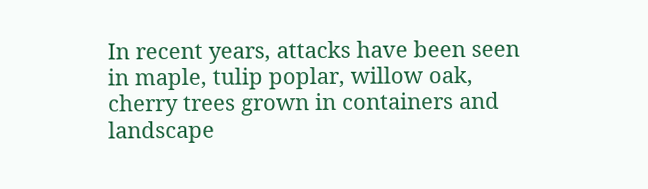In recent years, attacks have been seen in maple, tulip poplar, willow oak, cherry trees grown in containers and landscape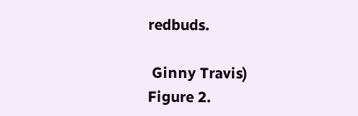redbuds.

 Ginny Travis)
Figure 2.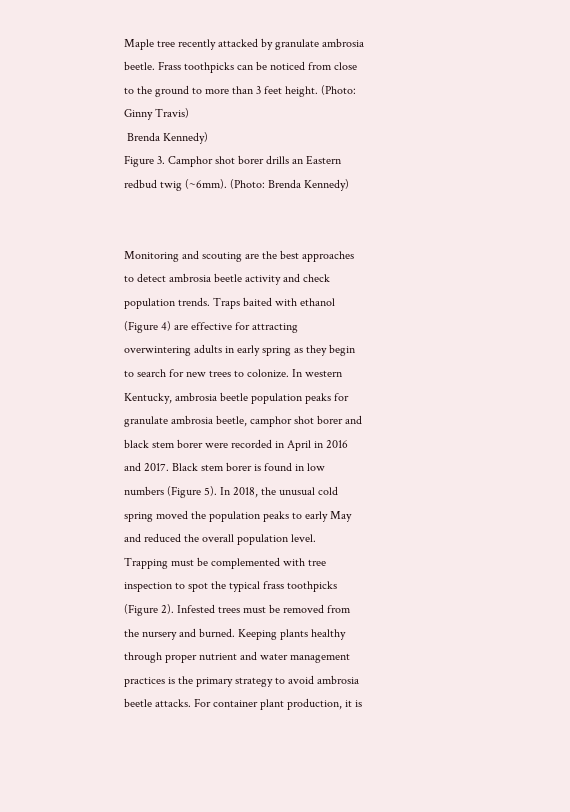Maple tree recently attacked by granulate ambrosia beetle. Frass toothpicks can be noticed from close to the ground to more than 3 feet height. (Photo: Ginny Travis)
 Brenda Kennedy)
Figure 3. Camphor shot borer drills an Eastern redbud twig (~6mm). (Photo: Brenda Kennedy)


Monitoring and scouting are the best approaches to detect ambrosia beetle activity and check population trends. Traps baited with ethanol (Figure 4) are effective for attracting overwintering adults in early spring as they begin to search for new trees to colonize. In western Kentucky, ambrosia beetle population peaks for granulate ambrosia beetle, camphor shot borer and black stem borer were recorded in April in 2016 and 2017. Black stem borer is found in low numbers (Figure 5). In 2018, the unusual cold spring moved the population peaks to early May and reduced the overall population level.  Trapping must be complemented with tree inspection to spot the typical frass toothpicks (Figure 2). Infested trees must be removed from the nursery and burned. Keeping plants healthy through proper nutrient and water management practices is the primary strategy to avoid ambrosia beetle attacks. For container plant production, it is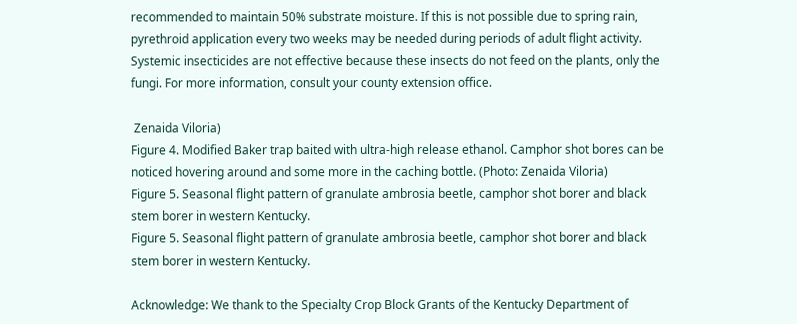recommended to maintain 50% substrate moisture. If this is not possible due to spring rain, pyrethroid application every two weeks may be needed during periods of adult flight activity.  Systemic insecticides are not effective because these insects do not feed on the plants, only the fungi. For more information, consult your county extension office.

 Zenaida Viloria)
Figure 4. Modified Baker trap baited with ultra-high release ethanol. Camphor shot bores can be noticed hovering around and some more in the caching bottle. (Photo: Zenaida Viloria)
Figure 5. Seasonal flight pattern of granulate ambrosia beetle, camphor shot borer and black stem borer in western Kentucky.
Figure 5. Seasonal flight pattern of granulate ambrosia beetle, camphor shot borer and black stem borer in western Kentucky.

Acknowledge: We thank to the Specialty Crop Block Grants of the Kentucky Department of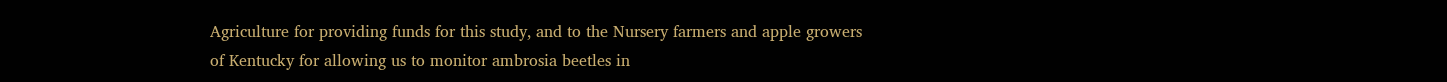Agriculture for providing funds for this study, and to the Nursery farmers and apple growers of Kentucky for allowing us to monitor ambrosia beetles in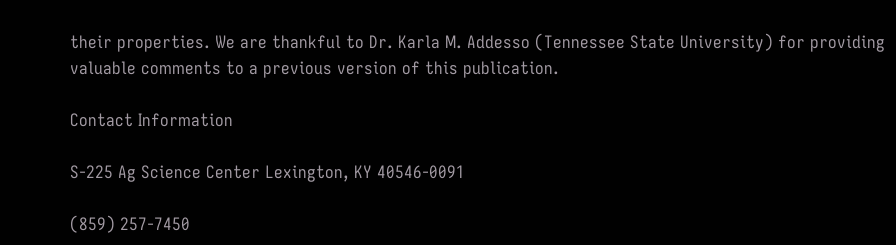their properties. We are thankful to Dr. Karla M. Addesso (Tennessee State University) for providing valuable comments to a previous version of this publication.

Contact Information

S-225 Ag Science Center Lexington, KY 40546-0091

(859) 257-7450